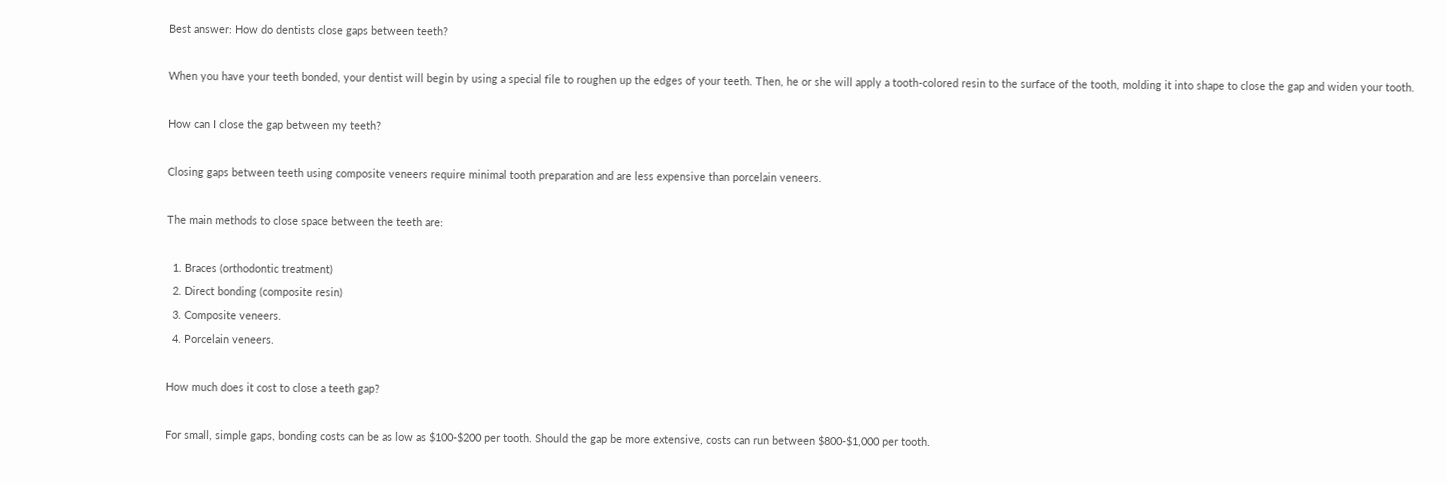Best answer: How do dentists close gaps between teeth?

When you have your teeth bonded, your dentist will begin by using a special file to roughen up the edges of your teeth. Then, he or she will apply a tooth-colored resin to the surface of the tooth, molding it into shape to close the gap and widen your tooth.

How can I close the gap between my teeth?

Closing gaps between teeth using composite veneers require minimal tooth preparation and are less expensive than porcelain veneers.

The main methods to close space between the teeth are:

  1. Braces (orthodontic treatment)
  2. Direct bonding (composite resin)
  3. Composite veneers.
  4. Porcelain veneers.

How much does it cost to close a teeth gap?

For small, simple gaps, bonding costs can be as low as $100-$200 per tooth. Should the gap be more extensive, costs can run between $800-$1,000 per tooth.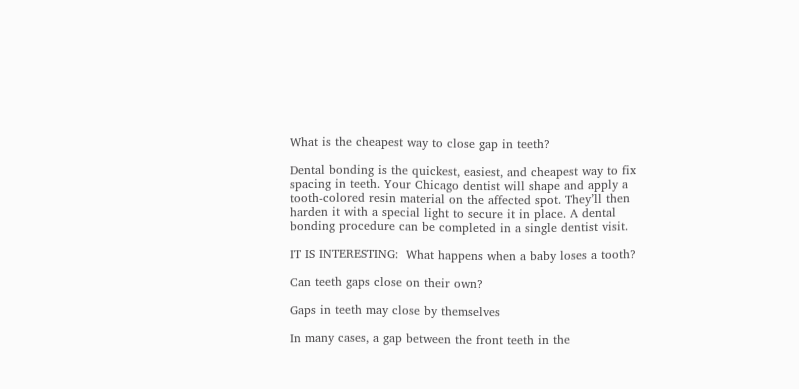What is the cheapest way to close gap in teeth?

Dental bonding is the quickest, easiest, and cheapest way to fix spacing in teeth. Your Chicago dentist will shape and apply a tooth-colored resin material on the affected spot. They’ll then harden it with a special light to secure it in place. A dental bonding procedure can be completed in a single dentist visit.

IT IS INTERESTING:  What happens when a baby loses a tooth?

Can teeth gaps close on their own?

Gaps in teeth may close by themselves

In many cases, a gap between the front teeth in the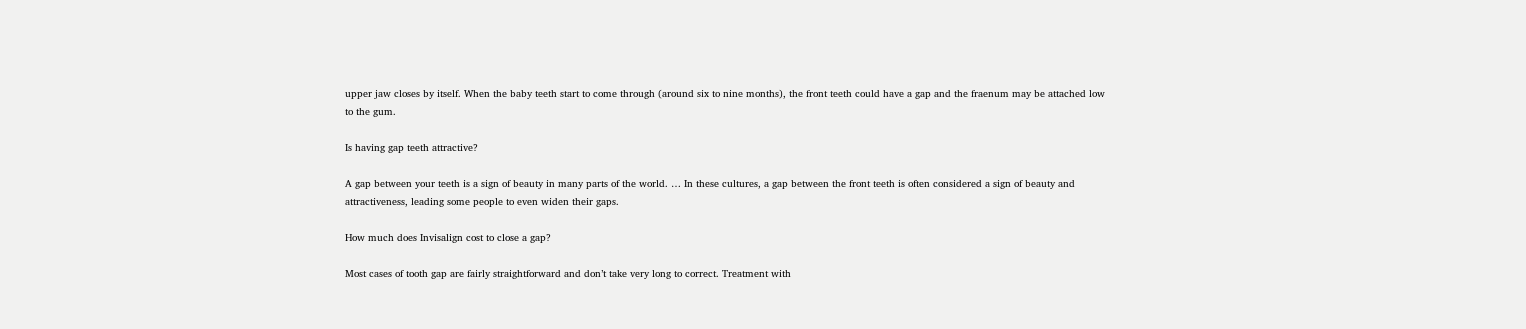upper jaw closes by itself. When the baby teeth start to come through (around six to nine months), the front teeth could have a gap and the fraenum may be attached low to the gum.

Is having gap teeth attractive?

A gap between your teeth is a sign of beauty in many parts of the world. … In these cultures, a gap between the front teeth is often considered a sign of beauty and attractiveness, leading some people to even widen their gaps.

How much does Invisalign cost to close a gap?

Most cases of tooth gap are fairly straightforward and don’t take very long to correct. Treatment with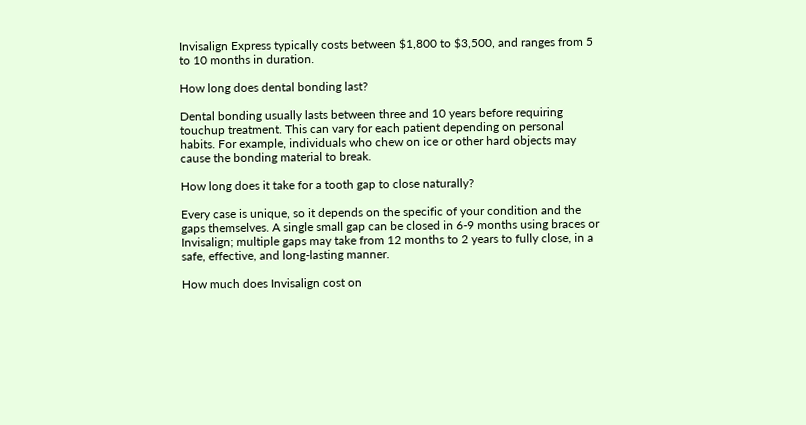Invisalign Express typically costs between $1,800 to $3,500, and ranges from 5 to 10 months in duration.

How long does dental bonding last?

Dental bonding usually lasts between three and 10 years before requiring touchup treatment. This can vary for each patient depending on personal habits. For example, individuals who chew on ice or other hard objects may cause the bonding material to break.

How long does it take for a tooth gap to close naturally?

Every case is unique, so it depends on the specific of your condition and the gaps themselves. A single small gap can be closed in 6-9 months using braces or Invisalign; multiple gaps may take from 12 months to 2 years to fully close, in a safe, effective, and long-lasting manner.

How much does Invisalign cost on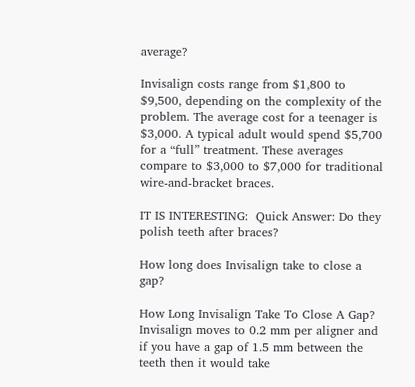average?

Invisalign costs range from $1,800 to $9,500, depending on the complexity of the problem. The average cost for a teenager is $3,000. A typical adult would spend $5,700 for a “full” treatment. These averages compare to $3,000 to $7,000 for traditional wire-and-bracket braces.

IT IS INTERESTING:  Quick Answer: Do they polish teeth after braces?

How long does Invisalign take to close a gap?

How Long Invisalign Take To Close A Gap? Invisalign moves to 0.2 mm per aligner and if you have a gap of 1.5 mm between the teeth then it would take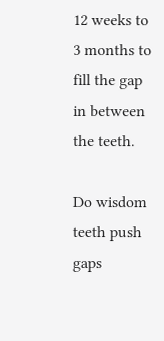12 weeks to 3 months to fill the gap in between the teeth.

Do wisdom teeth push gaps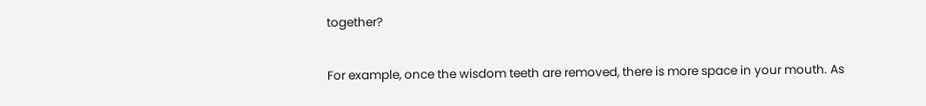together?

For example, once the wisdom teeth are removed, there is more space in your mouth. As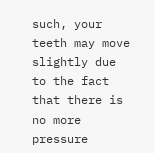such, your teeth may move slightly due to the fact that there is no more pressure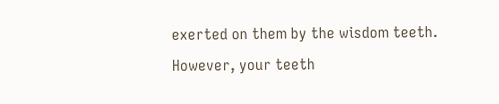exerted on them by the wisdom teeth. However, your teeth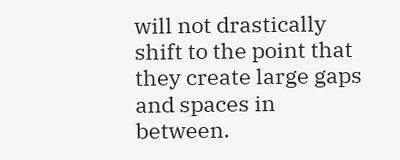will not drastically shift to the point that they create large gaps and spaces in between.